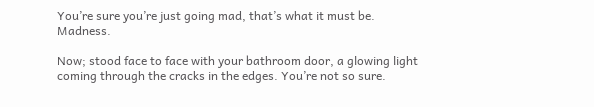You’re sure you’re just going mad, that’s what it must be. Madness.

Now; stood face to face with your bathroom door, a glowing light coming through the cracks in the edges. You’re not so sure.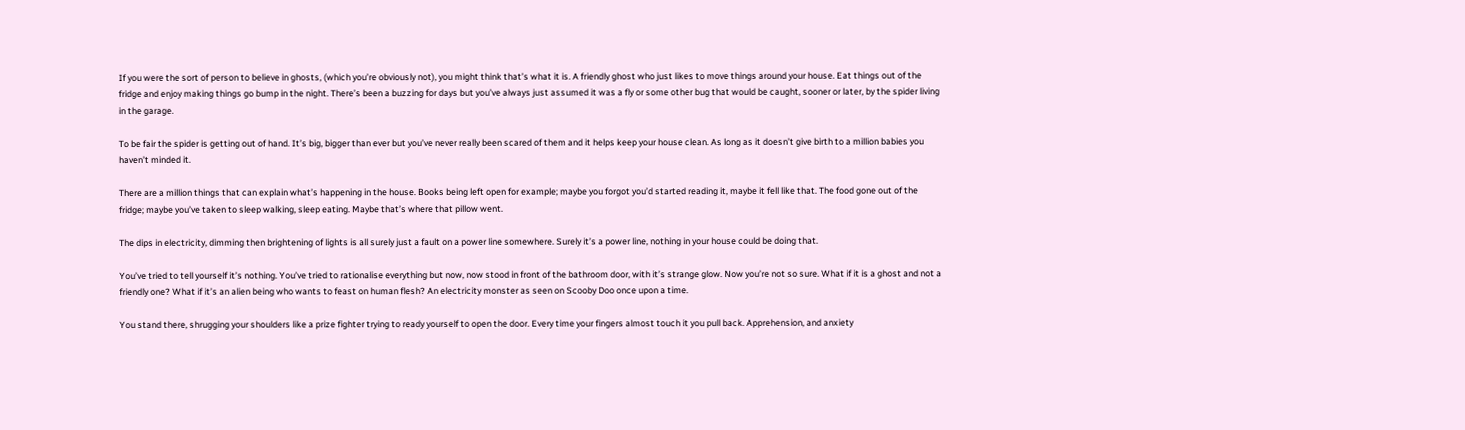If you were the sort of person to believe in ghosts, (which you’re obviously not), you might think that’s what it is. A friendly ghost who just likes to move things around your house. Eat things out of the fridge and enjoy making things go bump in the night. There’s been a buzzing for days but you’ve always just assumed it was a fly or some other bug that would be caught, sooner or later, by the spider living in the garage.

To be fair the spider is getting out of hand. It’s big, bigger than ever but you’ve never really been scared of them and it helps keep your house clean. As long as it doesn’t give birth to a million babies you haven’t minded it.

There are a million things that can explain what’s happening in the house. Books being left open for example; maybe you forgot you’d started reading it, maybe it fell like that. The food gone out of the fridge; maybe you’ve taken to sleep walking, sleep eating. Maybe that’s where that pillow went.

The dips in electricity, dimming then brightening of lights is all surely just a fault on a power line somewhere. Surely it’s a power line, nothing in your house could be doing that.

You’ve tried to tell yourself it’s nothing. You’ve tried to rationalise everything but now, now stood in front of the bathroom door, with it’s strange glow. Now you’re not so sure. What if it is a ghost and not a friendly one? What if it’s an alien being who wants to feast on human flesh? An electricity monster as seen on Scooby Doo once upon a time.

You stand there, shrugging your shoulders like a prize fighter trying to ready yourself to open the door. Every time your fingers almost touch it you pull back. Apprehension, and anxiety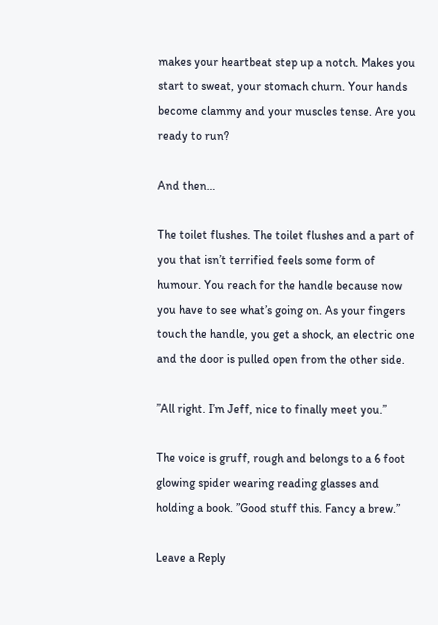makes your heartbeat step up a notch. Makes you start to sweat, your stomach churn. Your hands become clammy and your muscles tense. Are you ready to run?

And then…

The toilet flushes. The toilet flushes and a part of you that isn’t terrified feels some form of humour. You reach for the handle because now you have to see what’s going on. As your fingers touch the handle, you get a shock, an electric one and the door is pulled open from the other side.

”All right. I’m Jeff, nice to finally meet you.”

The voice is gruff, rough and belongs to a 6 foot glowing spider wearing reading glasses and holding a book. ”Good stuff this. Fancy a brew.”

Leave a Reply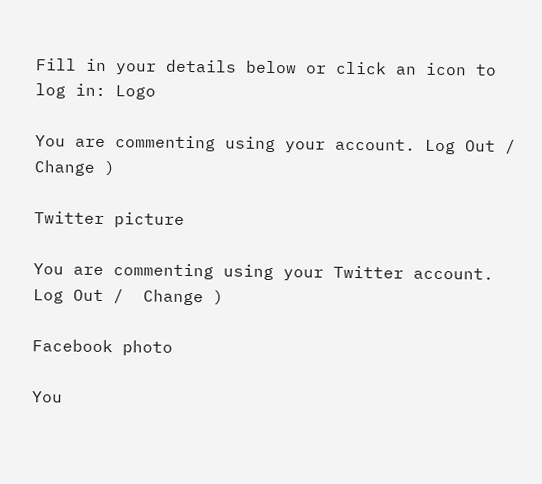Fill in your details below or click an icon to log in: Logo

You are commenting using your account. Log Out /  Change )

Twitter picture

You are commenting using your Twitter account. Log Out /  Change )

Facebook photo

You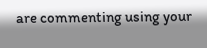are commenting using your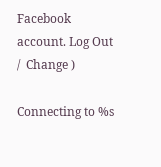Facebook account. Log Out /  Change )

Connecting to %s